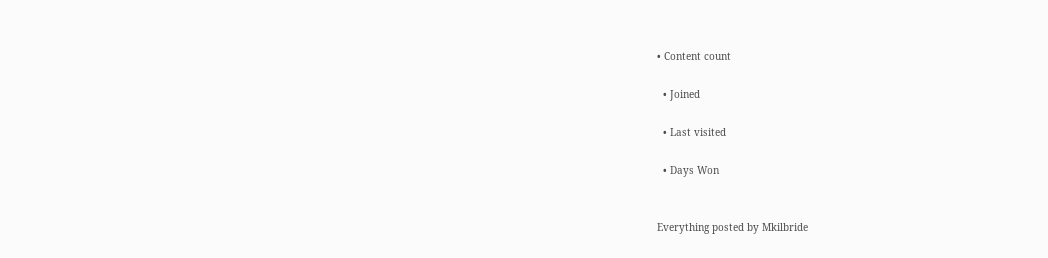• Content count

  • Joined

  • Last visited

  • Days Won


Everything posted by Mkilbride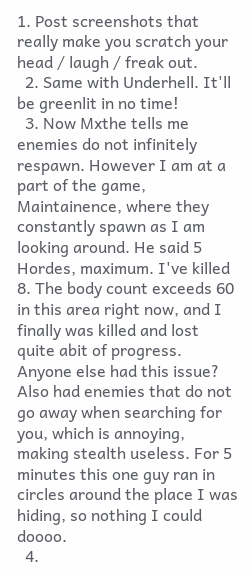1. Post screenshots that really make you scratch your head / laugh / freak out.
  2. Same with Underhell. It'll be greenlit in no time!
  3. Now Mxthe tells me enemies do not infinitely respawn. However I am at a part of the game, Maintainence, where they constantly spawn as I am looking around. He said 5 Hordes, maximum. I've killed 8. The body count exceeds 60 in this area right now, and I finally was killed and lost quite abit of progress. Anyone else had this issue? Also had enemies that do not go away when searching for you, which is annoying, making stealth useless. For 5 minutes this one guy ran in circles around the place I was hiding, so nothing I could doooo.
  4.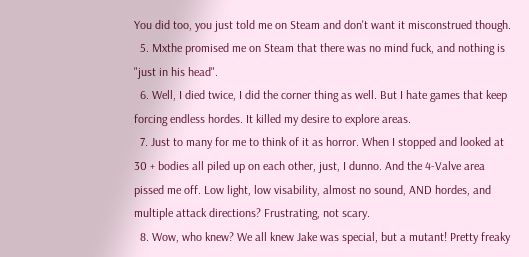You did too, you just told me on Steam and don't want it misconstrued though.
  5. Mxthe promised me on Steam that there was no mind fuck, and nothing is "just in his head".
  6. Well, I died twice, I did the corner thing as well. But I hate games that keep forcing endless hordes. It killed my desire to explore areas.
  7. Just to many for me to think of it as horror. When I stopped and looked at 30 + bodies all piled up on each other, just, I dunno. And the 4-Valve area pissed me off. Low light, low visability, almost no sound, AND hordes, and multiple attack directions? Frustrating, not scary.
  8. Wow, who knew? We all knew Jake was special, but a mutant! Pretty freaky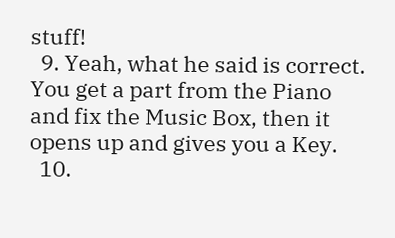stuff!
  9. Yeah, what he said is correct. You get a part from the Piano and fix the Music Box, then it opens up and gives you a Key.
  10.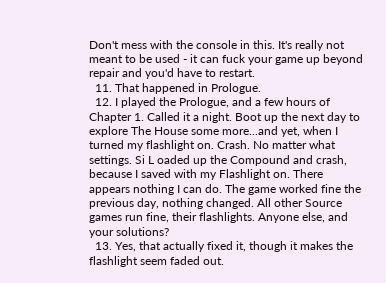Don't mess with the console in this. It's really not meant to be used - it can fuck your game up beyond repair and you'd have to restart.
  11. That happened in Prologue.
  12. I played the Prologue, and a few hours of Chapter 1. Called it a night. Boot up the next day to explore The House some more...and yet, when I turned my flashlight on. Crash. No matter what settings. Si L oaded up the Compound and crash, because I saved with my Flashlight on. There appears nothing I can do. The game worked fine the previous day, nothing changed. All other Source games run fine, their flashlights. Anyone else, and your solutions?
  13. Yes, that actually fixed it, though it makes the flashlight seem faded out.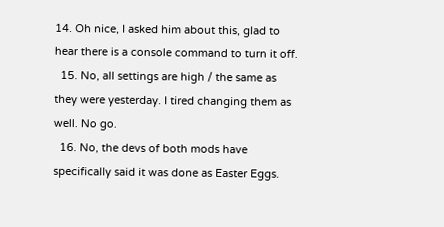14. Oh nice, I asked him about this, glad to hear there is a console command to turn it off.
  15. No, all settings are high / the same as they were yesterday. I tired changing them as well. No go.
  16. No, the devs of both mods have specifically said it was done as Easter Eggs.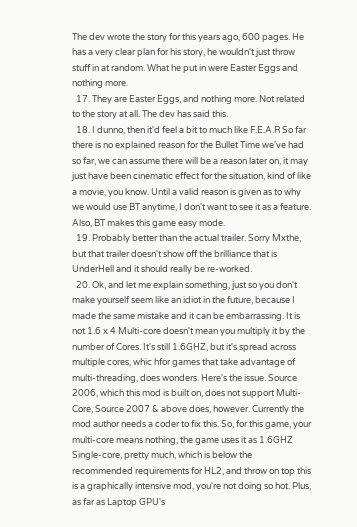The dev wrote the story for this years ago, 600 pages. He has a very clear plan for his story, he wouldn't just throw stuff in at random. What he put in were Easter Eggs and nothing more.
  17. They are Easter Eggs, and nothing more. Not related to the story at all. The dev has said this.
  18. I dunno, then it'd feel a bit to much like F.E.A.R So far there is no explained reason for the Bullet Time we've had so far, we can assume there will be a reason later on, it may just have been cinematic effect for the situation, kind of like a movie, you know. Until a valid reason is given as to why we would use BT anytime, I don't want to see it as a feature. Also, BT makes this game easy mode.
  19. Probably better than the actual trailer. Sorry Mxthe, but that trailer doesn't show off the brilliance that is UnderHell and it should really be re-worked.
  20. Ok, and let me explain something, just so you don't make yourself seem like an idiot in the future, because I made the same mistake and it can be embarrassing. It is not 1.6 x 4 Multi-core doesn't mean you multiply it by the number of Cores. It's still 1.6GHZ, but it's spread across multiple cores, whic hfor games that take advantage of multi-threading, does wonders. Here's the issue. Source 2006, which this mod is built on, does not support Multi-Core, Source 2007 & above does, however. Currently the mod author needs a coder to fix this. So, for this game, your multi-core means nothing, the game uses it as 1.6GHZ Single-core, pretty much, which is below the recommended requirements for HL2, and throw on top this is a graphically intensive mod, you're not doing so hot. Plus, as far as Laptop GPU's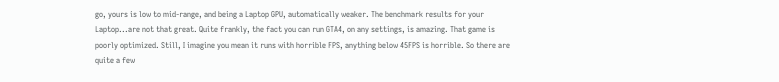go, yours is low to mid-range, and being a Laptop GPU, automatically weaker. The benchmark results for your Laptop...are not that great. Quite frankly, the fact you can run GTA4, on any settings, is amazing. That game is poorly optimized. Still, I imagine you mean it runs with horrible FPS, anything below 45FPS is horrible. So there are quite a few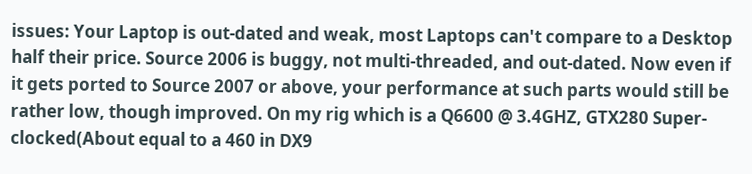issues: Your Laptop is out-dated and weak, most Laptops can't compare to a Desktop half their price. Source 2006 is buggy, not multi-threaded, and out-dated. Now even if it gets ported to Source 2007 or above, your performance at such parts would still be rather low, though improved. On my rig which is a Q6600 @ 3.4GHZ, GTX280 Super-clocked(About equal to a 460 in DX9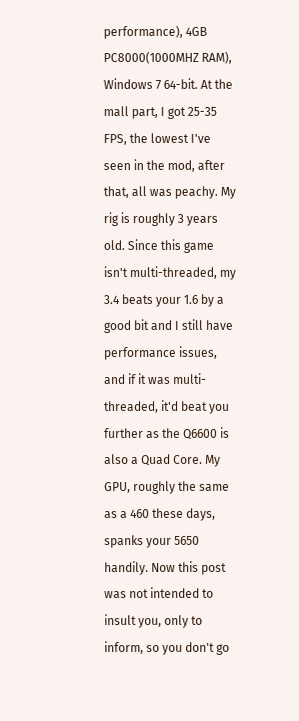performance), 4GB PC8000(1000MHZ RAM), Windows 7 64-bit. At the mall part, I got 25-35 FPS, the lowest I've seen in the mod, after that, all was peachy. My rig is roughly 3 years old. Since this game isn't multi-threaded, my 3.4 beats your 1.6 by a good bit and I still have performance issues, and if it was multi-threaded, it'd beat you further as the Q6600 is also a Quad Core. My GPU, roughly the same as a 460 these days, spanks your 5650 handily. Now this post was not intended to insult you, only to inform, so you don't go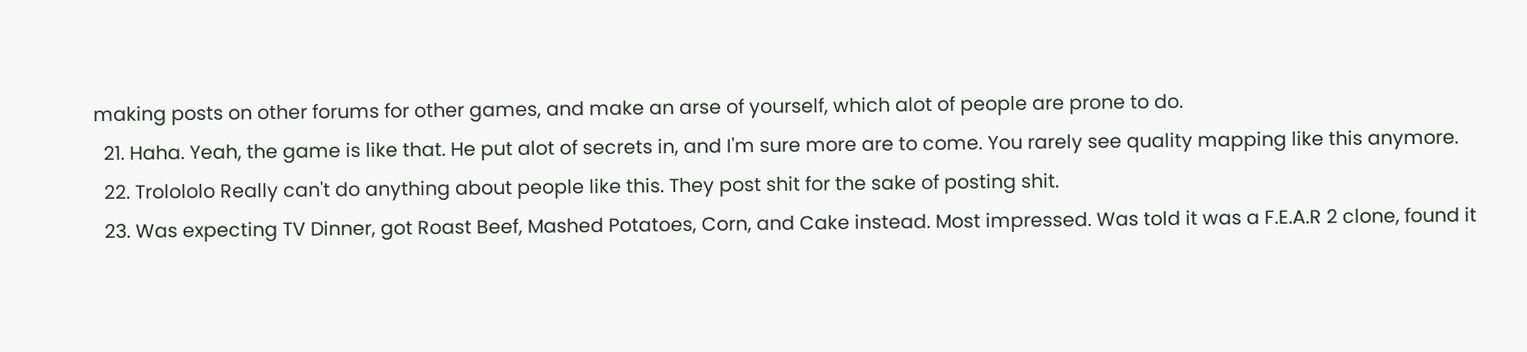making posts on other forums for other games, and make an arse of yourself, which alot of people are prone to do.
  21. Haha. Yeah, the game is like that. He put alot of secrets in, and I'm sure more are to come. You rarely see quality mapping like this anymore.
  22. Trolololo Really can't do anything about people like this. They post shit for the sake of posting shit.
  23. Was expecting TV Dinner, got Roast Beef, Mashed Potatoes, Corn, and Cake instead. Most impressed. Was told it was a F.E.A.R 2 clone, found it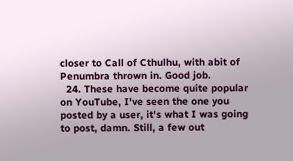closer to Call of Cthulhu, with abit of Penumbra thrown in. Good job.
  24. These have become quite popular on YouTube, I've seen the one you posted by a user, it's what I was going to post, damn. Still, a few out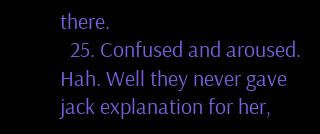there.
  25. Confused and aroused. Hah. Well they never gave jack explanation for her,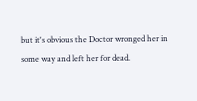but it's obvious the Doctor wronged her in some way and left her for dead.